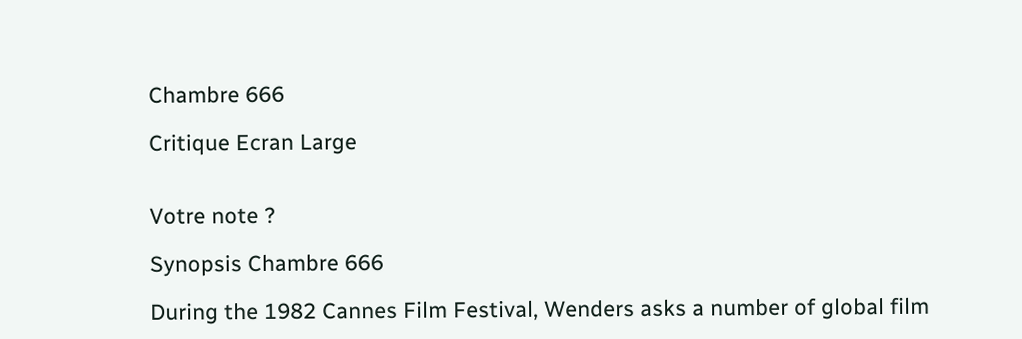Chambre 666

Critique Ecran Large


Votre note ?

Synopsis Chambre 666

During the 1982 Cannes Film Festival, Wenders asks a number of global film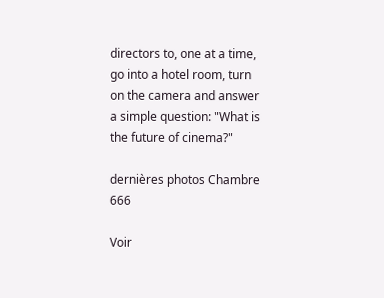directors to, one at a time, go into a hotel room, turn on the camera and answer a simple question: "What is the future of cinema?"

dernières photos Chambre 666

Voir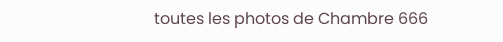toutes les photos de Chambre 666